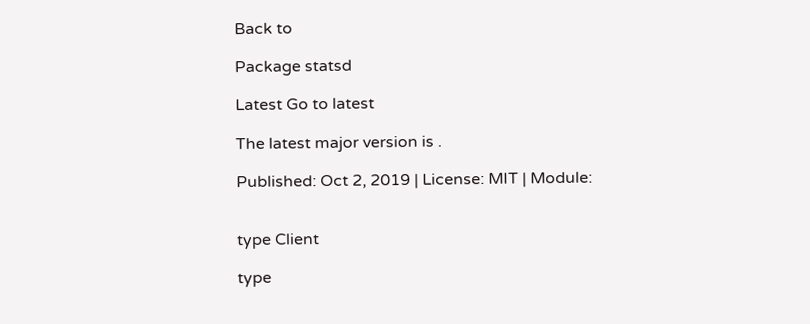Back to

Package statsd

Latest Go to latest

The latest major version is .

Published: Oct 2, 2019 | License: MIT | Module:


type Client

type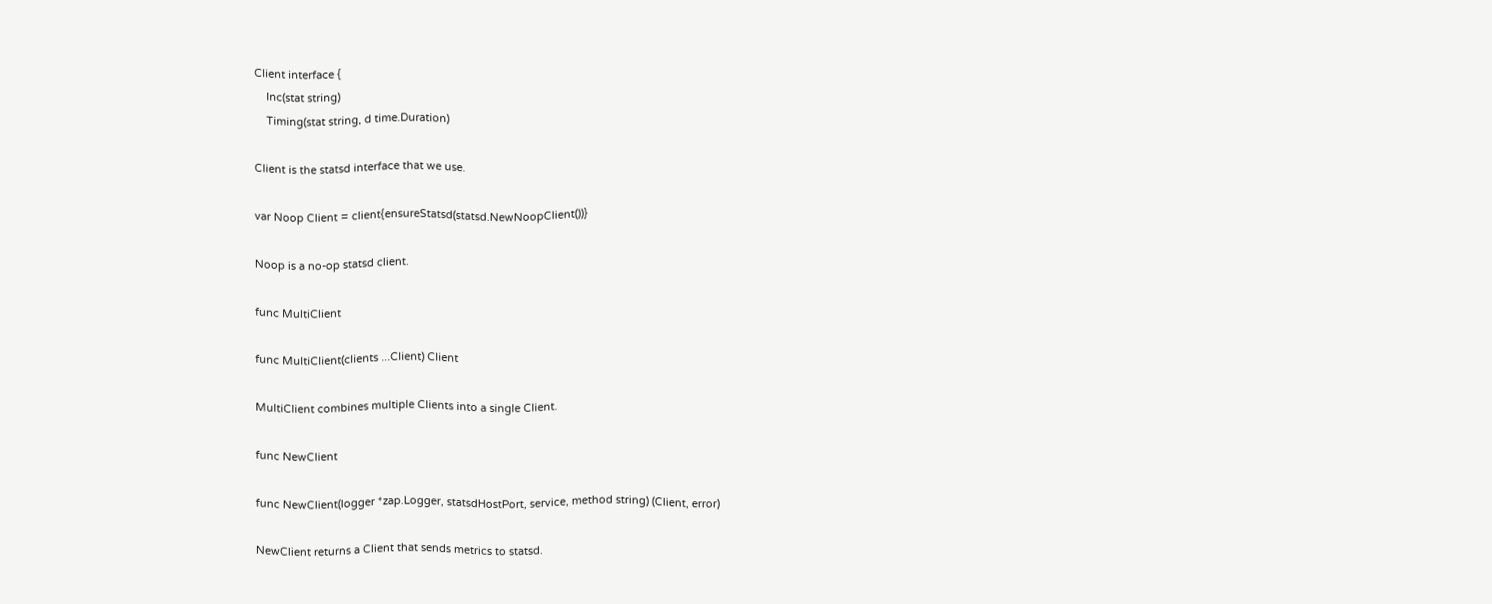Client interface {
    Inc(stat string)
    Timing(stat string, d time.Duration)

Client is the statsd interface that we use.

var Noop Client = client{ensureStatsd(statsd.NewNoopClient())}

Noop is a no-op statsd client.

func MultiClient

func MultiClient(clients ...Client) Client

MultiClient combines multiple Clients into a single Client.

func NewClient

func NewClient(logger *zap.Logger, statsdHostPort, service, method string) (Client, error)

NewClient returns a Client that sends metrics to statsd.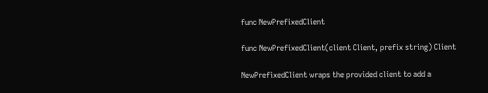func NewPrefixedClient

func NewPrefixedClient(client Client, prefix string) Client

NewPrefixedClient wraps the provided client to add a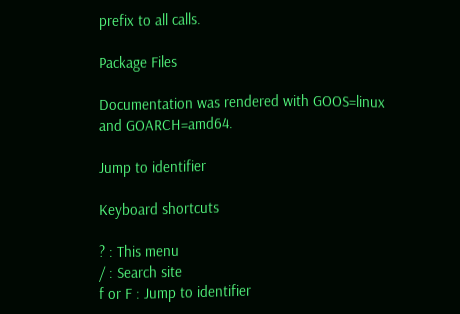prefix to all calls.

Package Files

Documentation was rendered with GOOS=linux and GOARCH=amd64.

Jump to identifier

Keyboard shortcuts

? : This menu
/ : Search site
f or F : Jump to identifier